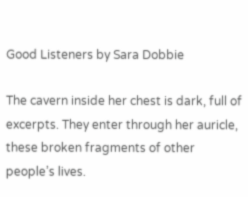Good Listeners by Sara Dobbie

The cavern inside her chest is dark, full of excerpts. They enter through her auricle, these broken fragments of other people’s lives.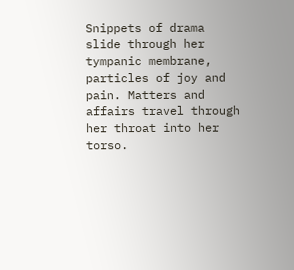Snippets of drama slide through her tympanic membrane, particles of joy and pain. Matters and affairs travel through her throat into her torso.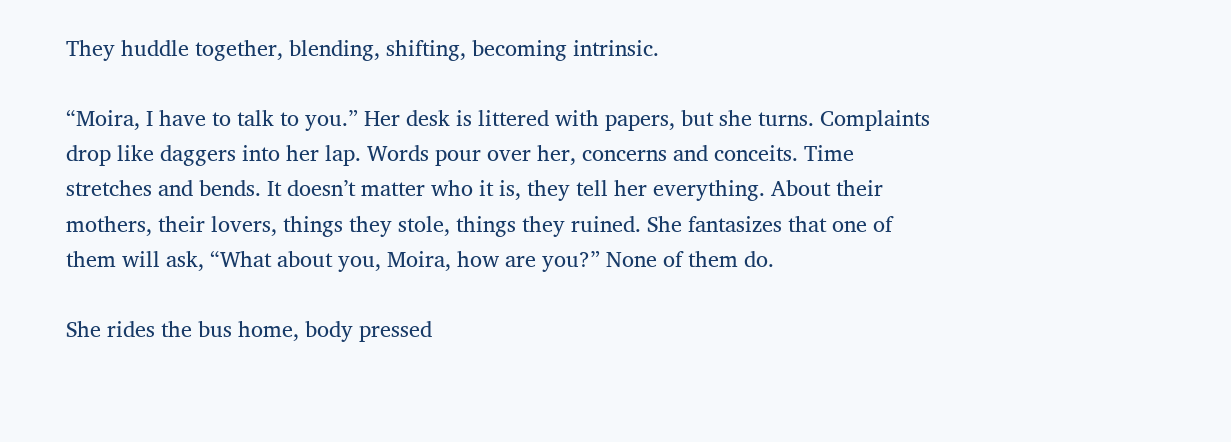They huddle together, blending, shifting, becoming intrinsic.

“Moira, I have to talk to you.” Her desk is littered with papers, but she turns. Complaints drop like daggers into her lap. Words pour over her, concerns and conceits. Time stretches and bends. It doesn’t matter who it is, they tell her everything. About their mothers, their lovers, things they stole, things they ruined. She fantasizes that one of them will ask, “What about you, Moira, how are you?” None of them do.

She rides the bus home, body pressed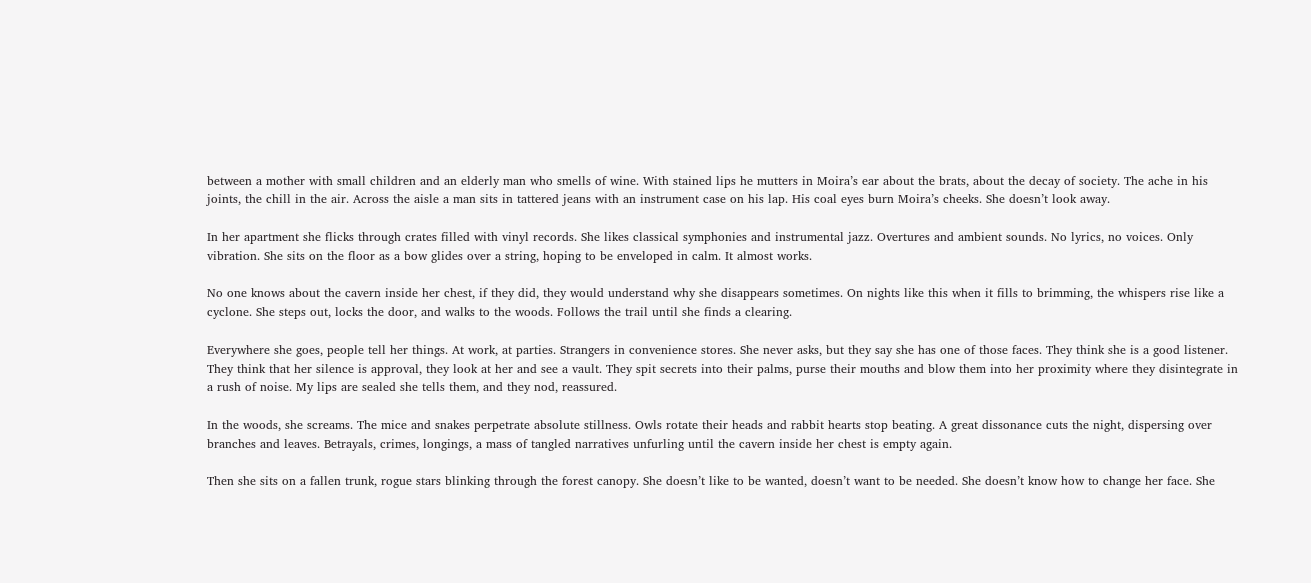between a mother with small children and an elderly man who smells of wine. With stained lips he mutters in Moira’s ear about the brats, about the decay of society. The ache in his joints, the chill in the air. Across the aisle a man sits in tattered jeans with an instrument case on his lap. His coal eyes burn Moira’s cheeks. She doesn’t look away.

In her apartment she flicks through crates filled with vinyl records. She likes classical symphonies and instrumental jazz. Overtures and ambient sounds. No lyrics, no voices. Only vibration. She sits on the floor as a bow glides over a string, hoping to be enveloped in calm. It almost works.

No one knows about the cavern inside her chest, if they did, they would understand why she disappears sometimes. On nights like this when it fills to brimming, the whispers rise like a cyclone. She steps out, locks the door, and walks to the woods. Follows the trail until she finds a clearing.

Everywhere she goes, people tell her things. At work, at parties. Strangers in convenience stores. She never asks, but they say she has one of those faces. They think she is a good listener. They think that her silence is approval, they look at her and see a vault. They spit secrets into their palms, purse their mouths and blow them into her proximity where they disintegrate in a rush of noise. My lips are sealed she tells them, and they nod, reassured.

In the woods, she screams. The mice and snakes perpetrate absolute stillness. Owls rotate their heads and rabbit hearts stop beating. A great dissonance cuts the night, dispersing over branches and leaves. Betrayals, crimes, longings, a mass of tangled narratives unfurling until the cavern inside her chest is empty again.

Then she sits on a fallen trunk, rogue stars blinking through the forest canopy. She doesn’t like to be wanted, doesn’t want to be needed. She doesn’t know how to change her face. She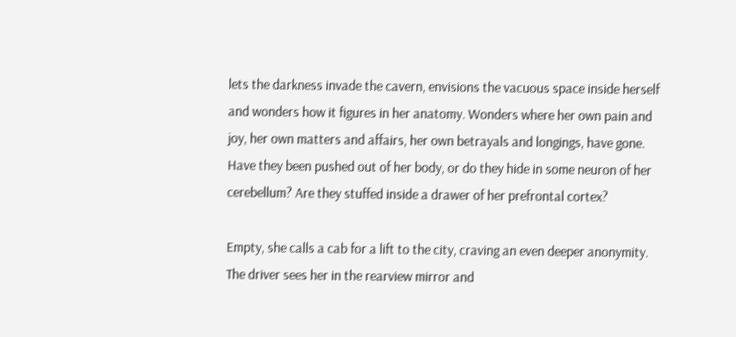lets the darkness invade the cavern, envisions the vacuous space inside herself and wonders how it figures in her anatomy. Wonders where her own pain and joy, her own matters and affairs, her own betrayals and longings, have gone. Have they been pushed out of her body, or do they hide in some neuron of her cerebellum? Are they stuffed inside a drawer of her prefrontal cortex?

Empty, she calls a cab for a lift to the city, craving an even deeper anonymity. The driver sees her in the rearview mirror and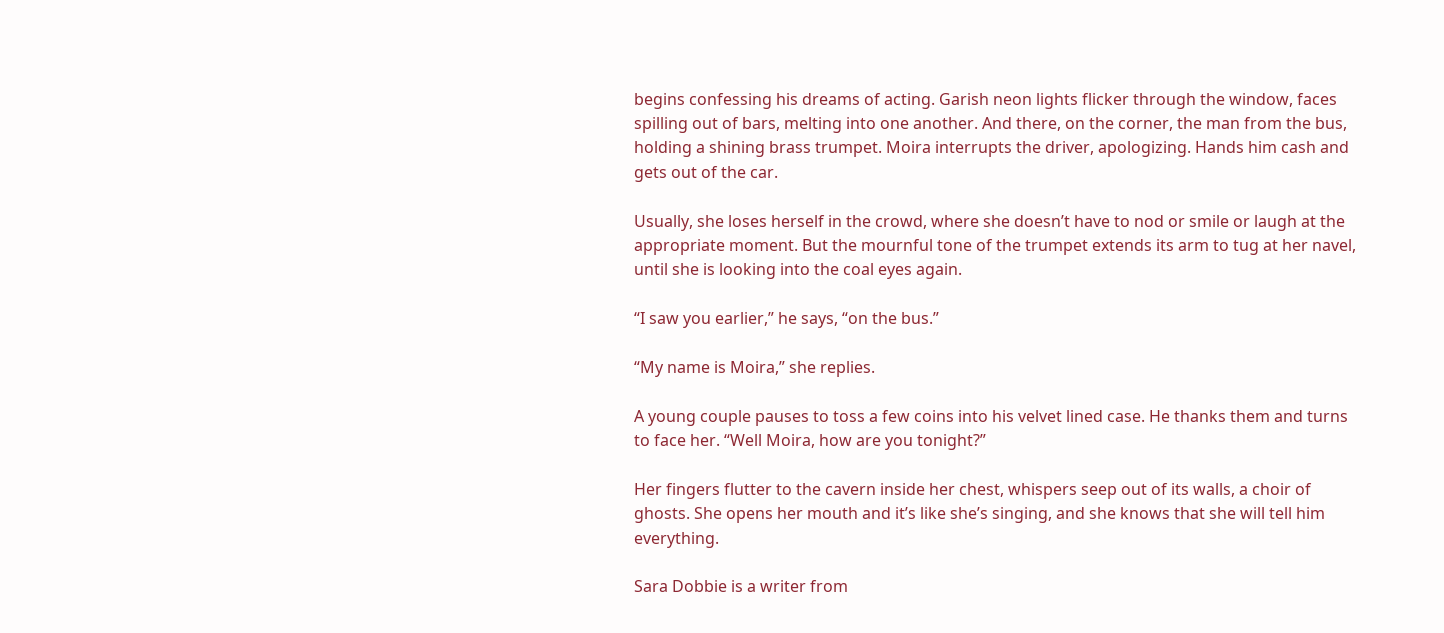begins confessing his dreams of acting. Garish neon lights flicker through the window, faces spilling out of bars, melting into one another. And there, on the corner, the man from the bus, holding a shining brass trumpet. Moira interrupts the driver, apologizing. Hands him cash and gets out of the car.

Usually, she loses herself in the crowd, where she doesn’t have to nod or smile or laugh at the appropriate moment. But the mournful tone of the trumpet extends its arm to tug at her navel, until she is looking into the coal eyes again.

“I saw you earlier,” he says, “on the bus.”

“My name is Moira,” she replies.

A young couple pauses to toss a few coins into his velvet lined case. He thanks them and turns to face her. “Well Moira, how are you tonight?”

Her fingers flutter to the cavern inside her chest, whispers seep out of its walls, a choir of ghosts. She opens her mouth and it’s like she’s singing, and she knows that she will tell him everything.

Sara Dobbie is a writer from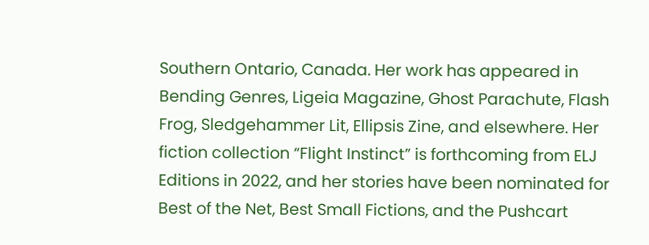Southern Ontario, Canada. Her work has appeared in Bending Genres, Ligeia Magazine, Ghost Parachute, Flash Frog, Sledgehammer Lit, Ellipsis Zine, and elsewhere. Her fiction collection “Flight Instinct” is forthcoming from ELJ Editions in 2022, and her stories have been nominated for Best of the Net, Best Small Fictions, and the Pushcart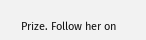Prize. Follow her on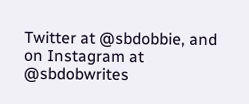Twitter at @sbdobbie, and on Instagram at @sbdobwrites